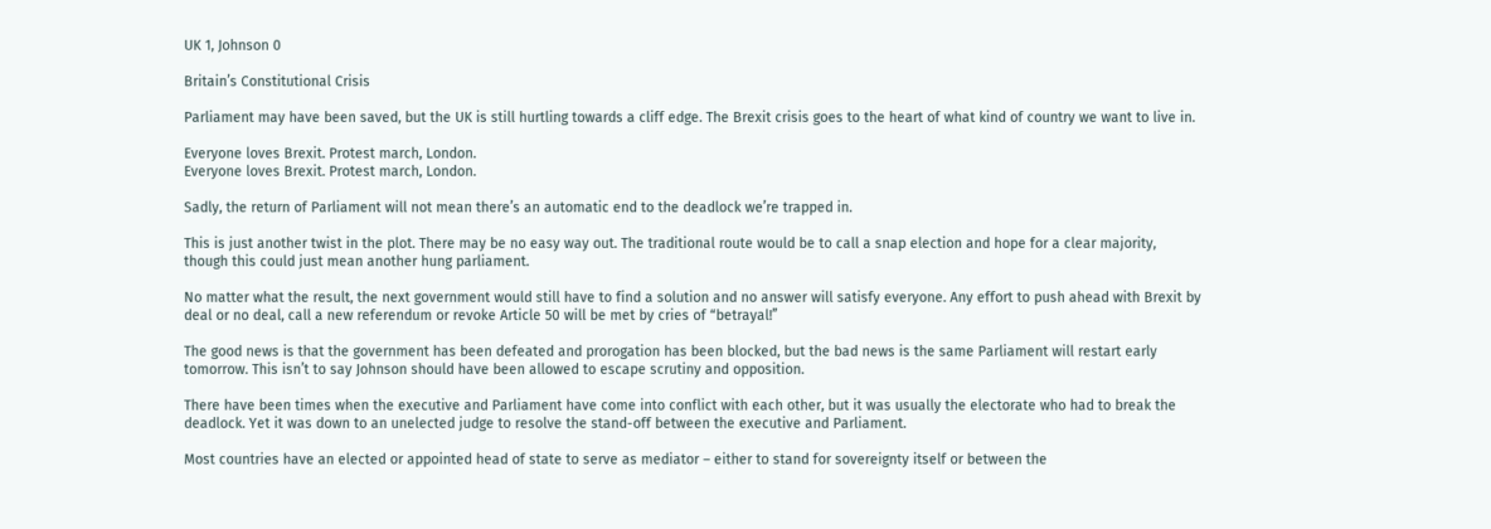UK 1, Johnson 0

Britain’s Constitutional Crisis

Parliament may have been saved, but the UK is still hurtling towards a cliff edge. The Brexit crisis goes to the heart of what kind of country we want to live in.

Everyone loves Brexit. Protest march, London.
Everyone loves Brexit. Protest march, London.

Sadly, the return of Parliament will not mean there’s an automatic end to the deadlock we’re trapped in.

This is just another twist in the plot. There may be no easy way out. The traditional route would be to call a snap election and hope for a clear majority, though this could just mean another hung parliament.

No matter what the result, the next government would still have to find a solution and no answer will satisfy everyone. Any effort to push ahead with Brexit by deal or no deal, call a new referendum or revoke Article 50 will be met by cries of “betrayal!”

The good news is that the government has been defeated and prorogation has been blocked, but the bad news is the same Parliament will restart early tomorrow. This isn’t to say Johnson should have been allowed to escape scrutiny and opposition.

There have been times when the executive and Parliament have come into conflict with each other, but it was usually the electorate who had to break the deadlock. Yet it was down to an unelected judge to resolve the stand-off between the executive and Parliament.

Most countries have an elected or appointed head of state to serve as mediator – either to stand for sovereignty itself or between the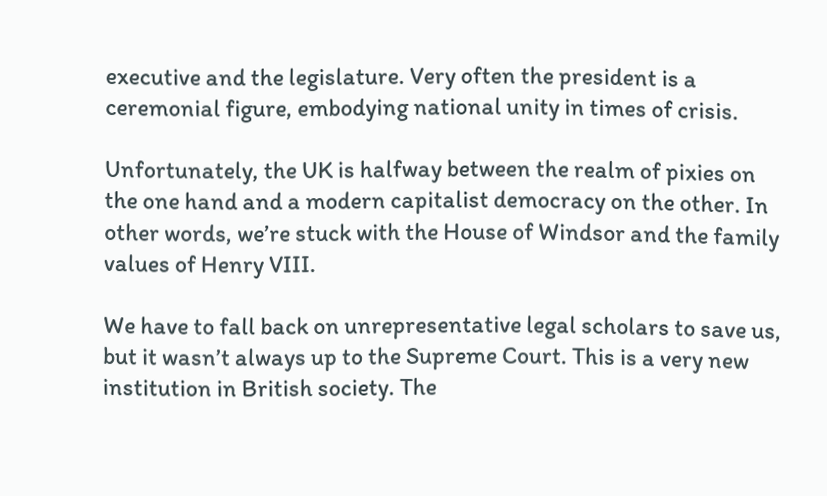executive and the legislature. Very often the president is a ceremonial figure, embodying national unity in times of crisis.

Unfortunately, the UK is halfway between the realm of pixies on the one hand and a modern capitalist democracy on the other. In other words, we’re stuck with the House of Windsor and the family values of Henry VIII.

We have to fall back on unrepresentative legal scholars to save us, but it wasn’t always up to the Supreme Court. This is a very new institution in British society. The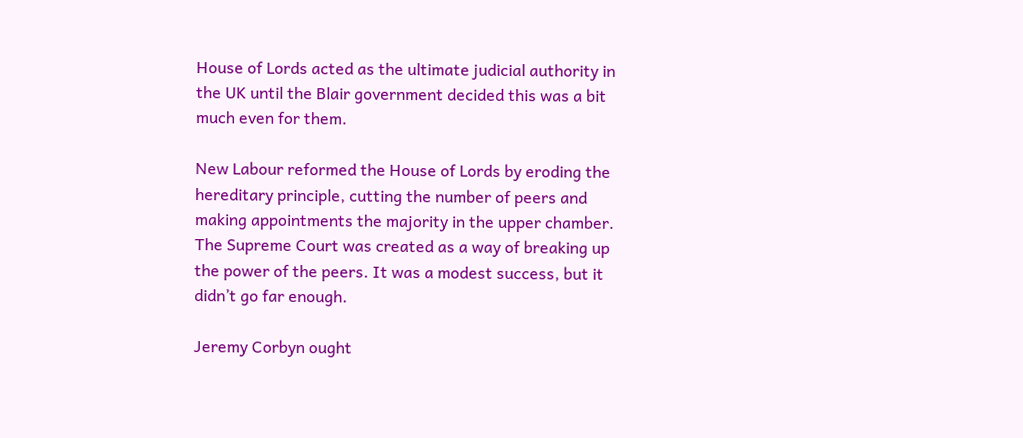House of Lords acted as the ultimate judicial authority in the UK until the Blair government decided this was a bit much even for them.

New Labour reformed the House of Lords by eroding the hereditary principle, cutting the number of peers and making appointments the majority in the upper chamber. The Supreme Court was created as a way of breaking up the power of the peers. It was a modest success, but it didn’t go far enough.

Jeremy Corbyn ought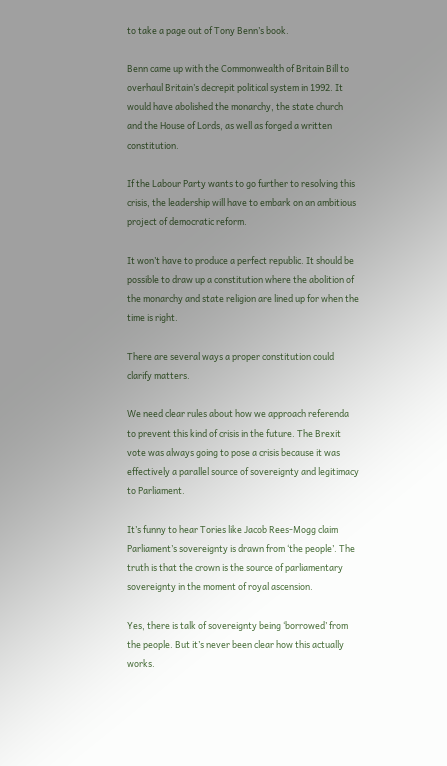to take a page out of Tony Benn’s book.

Benn came up with the Commonwealth of Britain Bill to overhaul Britain’s decrepit political system in 1992. It would have abolished the monarchy, the state church and the House of Lords, as well as forged a written constitution.

If the Labour Party wants to go further to resolving this crisis, the leadership will have to embark on an ambitious project of democratic reform.

It won’t have to produce a perfect republic. It should be possible to draw up a constitution where the abolition of the monarchy and state religion are lined up for when the time is right.

There are several ways a proper constitution could clarify matters.

We need clear rules about how we approach referenda to prevent this kind of crisis in the future. The Brexit vote was always going to pose a crisis because it was effectively a parallel source of sovereignty and legitimacy to Parliament.

It’s funny to hear Tories like Jacob Rees-Mogg claim Parliament’s sovereignty is drawn from ‘the people’. The truth is that the crown is the source of parliamentary sovereignty in the moment of royal ascension.

Yes, there is talk of sovereignty being ‘borrowed’ from the people. But it’s never been clear how this actually works.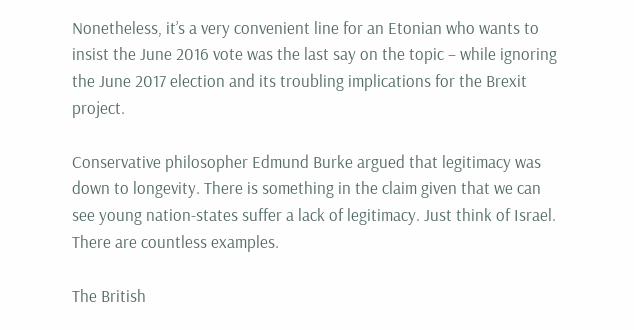Nonetheless, it’s a very convenient line for an Etonian who wants to insist the June 2016 vote was the last say on the topic – while ignoring the June 2017 election and its troubling implications for the Brexit project.

Conservative philosopher Edmund Burke argued that legitimacy was down to longevity. There is something in the claim given that we can see young nation-states suffer a lack of legitimacy. Just think of Israel. There are countless examples.

The British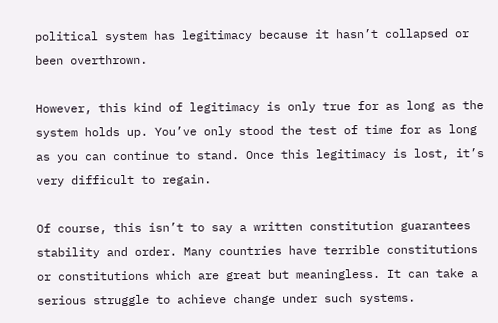political system has legitimacy because it hasn’t collapsed or been overthrown.

However, this kind of legitimacy is only true for as long as the system holds up. You’ve only stood the test of time for as long as you can continue to stand. Once this legitimacy is lost, it’s very difficult to regain.

Of course, this isn’t to say a written constitution guarantees stability and order. Many countries have terrible constitutions or constitutions which are great but meaningless. It can take a serious struggle to achieve change under such systems.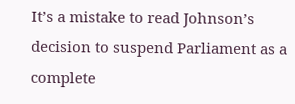It’s a mistake to read Johnson’s decision to suspend Parliament as a complete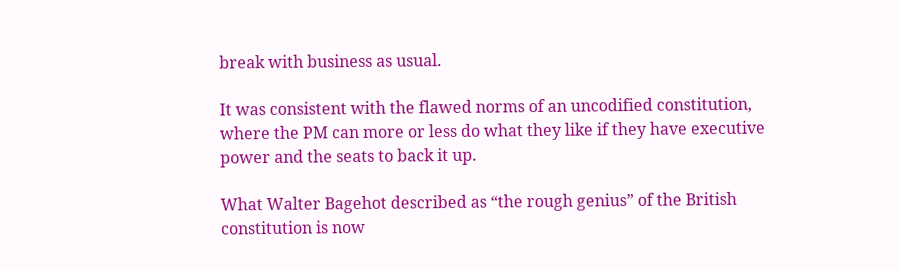break with business as usual.

It was consistent with the flawed norms of an uncodified constitution, where the PM can more or less do what they like if they have executive power and the seats to back it up.

What Walter Bagehot described as “the rough genius” of the British constitution is now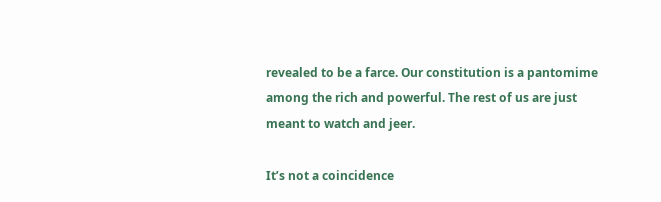revealed to be a farce. Our constitution is a pantomime among the rich and powerful. The rest of us are just meant to watch and jeer.

It’s not a coincidence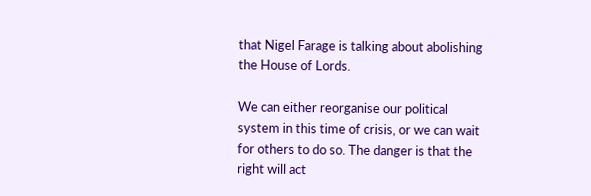that Nigel Farage is talking about abolishing the House of Lords.

We can either reorganise our political system in this time of crisis, or we can wait for others to do so. The danger is that the right will act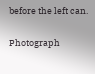before the left can.

Photograph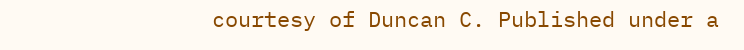courtesy of Duncan C. Published under a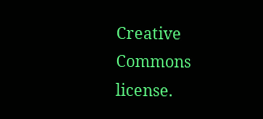Creative Commons license.